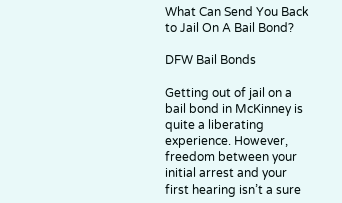What Can Send You Back to Jail On A Bail Bond?

DFW Bail Bonds

Getting out of jail on a bail bond in McKinney is quite a liberating experience. However, freedom between your initial arrest and your first hearing isn’t a sure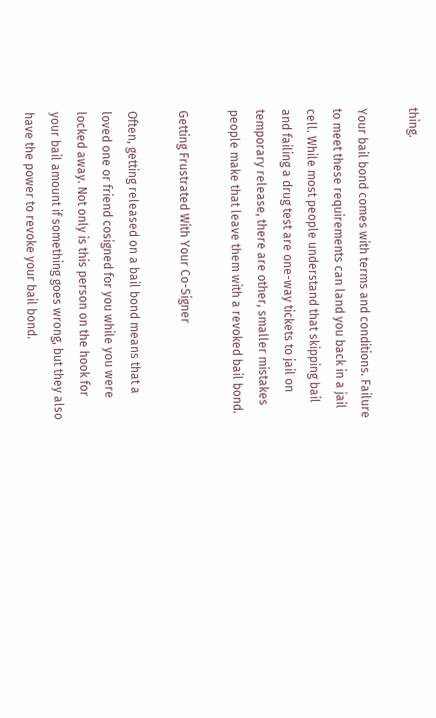thing.

Your bail bond comes with terms and conditions. Failure to meet these requirements can land you back in a jail cell. While most people understand that skipping bail and failing a drug test are one-way tickets to jail on temporary release, there are other, smaller mistakes people make that leave them with a revoked bail bond.

Getting Frustrated With Your Co-Signer

Often, getting released on a bail bond means that a loved one or friend cosigned for you while you were locked away. Not only is this person on the hook for your bail amount if something goes wrong, but they also have the power to revoke your bail bond.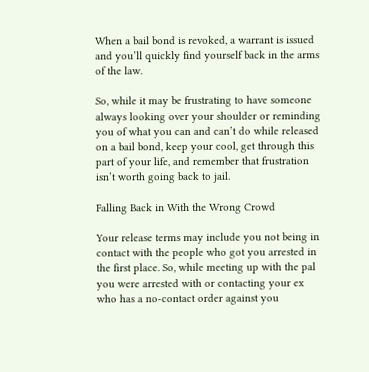When a bail bond is revoked, a warrant is issued and you’ll quickly find yourself back in the arms of the law.

So, while it may be frustrating to have someone always looking over your shoulder or reminding you of what you can and can’t do while released on a bail bond, keep your cool, get through this part of your life, and remember that frustration isn’t worth going back to jail.

Falling Back in With the Wrong Crowd

Your release terms may include you not being in contact with the people who got you arrested in the first place. So, while meeting up with the pal you were arrested with or contacting your ex who has a no-contact order against you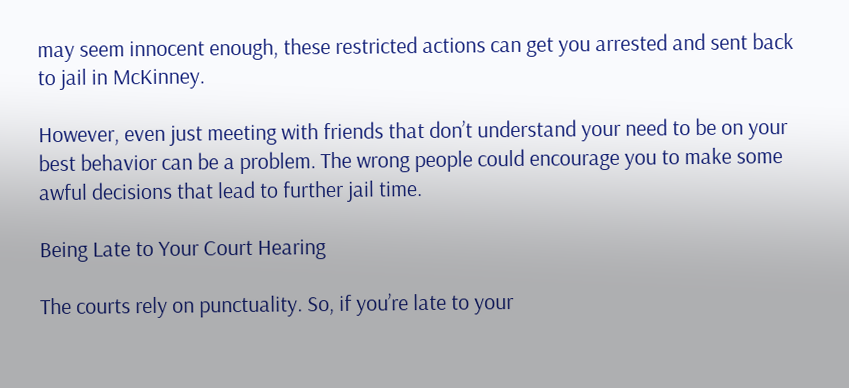may seem innocent enough, these restricted actions can get you arrested and sent back to jail in McKinney.

However, even just meeting with friends that don’t understand your need to be on your best behavior can be a problem. The wrong people could encourage you to make some awful decisions that lead to further jail time.

Being Late to Your Court Hearing

The courts rely on punctuality. So, if you’re late to your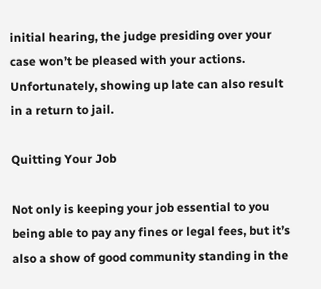initial hearing, the judge presiding over your case won’t be pleased with your actions. Unfortunately, showing up late can also result in a return to jail.

Quitting Your Job

Not only is keeping your job essential to you being able to pay any fines or legal fees, but it’s also a show of good community standing in the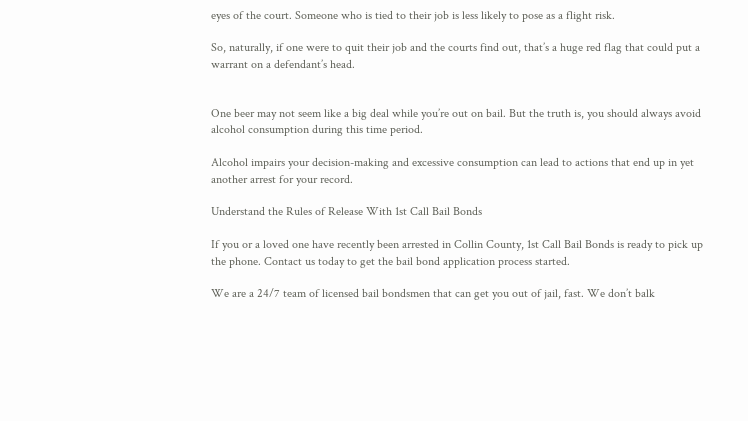eyes of the court. Someone who is tied to their job is less likely to pose as a flight risk.

So, naturally, if one were to quit their job and the courts find out, that’s a huge red flag that could put a warrant on a defendant’s head.


One beer may not seem like a big deal while you’re out on bail. But the truth is, you should always avoid alcohol consumption during this time period.

Alcohol impairs your decision-making and excessive consumption can lead to actions that end up in yet another arrest for your record.

Understand the Rules of Release With 1st Call Bail Bonds

If you or a loved one have recently been arrested in Collin County, 1st Call Bail Bonds is ready to pick up the phone. Contact us today to get the bail bond application process started.

We are a 24/7 team of licensed bail bondsmen that can get you out of jail, fast. We don’t balk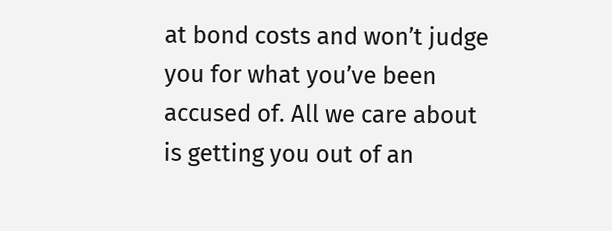at bond costs and won’t judge you for what you’ve been accused of. All we care about is getting you out of an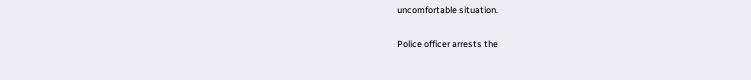uncomfortable situation.

Police officer arrests the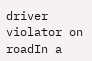driver violator on roadIn a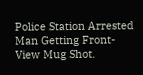Police Station Arrested Man Getting Front-View Mug Shot.